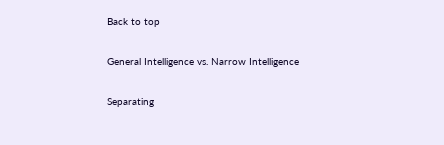Back to top

General Intelligence vs. Narrow Intelligence

Separating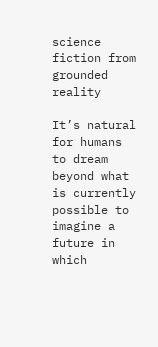science fiction from grounded reality

It’s natural for humans to dream beyond what is currently possible to imagine a future in which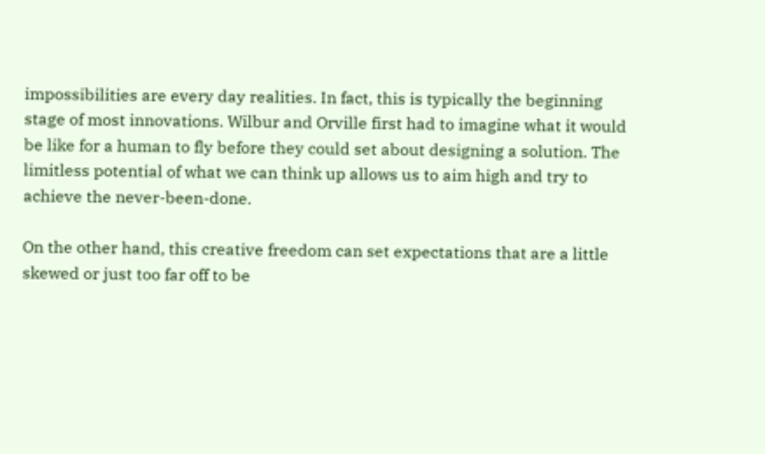impossibilities are every day realities. In fact, this is typically the beginning stage of most innovations. Wilbur and Orville first had to imagine what it would be like for a human to fly before they could set about designing a solution. The limitless potential of what we can think up allows us to aim high and try to achieve the never-been-done.

On the other hand, this creative freedom can set expectations that are a little skewed or just too far off to be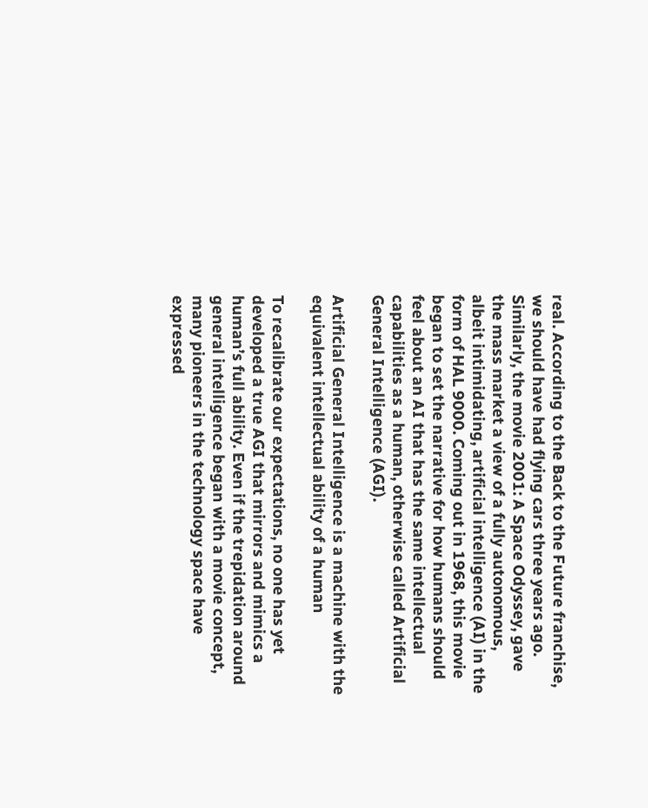real. According to the Back to the Future franchise, we should have had flying cars three years ago. Similarly, the movie 2001: A Space Odyssey, gave the mass market a view of a fully autonomous, albeit intimidating, artificial intelligence (AI) in the form of HAL 9000. Coming out in 1968, this movie began to set the narrative for how humans should feel about an AI that has the same intellectual capabilities as a human, otherwise called Artificial General Intelligence (AGI).

Artificial General Intelligence is a machine with the equivalent intellectual ability of a human

To recalibrate our expectations, no one has yet developed a true AGI that mirrors and mimics a human’s full ability. Even if the trepidation around general intelligence began with a movie concept, many pioneers in the technology space have expressed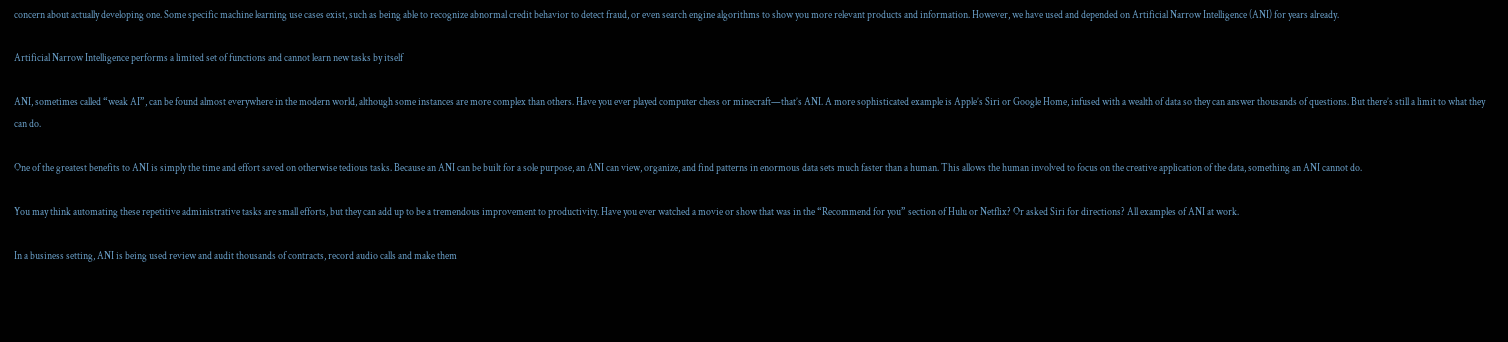concern about actually developing one. Some specific machine learning use cases exist, such as being able to recognize abnormal credit behavior to detect fraud, or even search engine algorithms to show you more relevant products and information. However, we have used and depended on Artificial Narrow Intelligence (ANI) for years already.

Artificial Narrow Intelligence performs a limited set of functions and cannot learn new tasks by itself

ANI, sometimes called “weak AI”, can be found almost everywhere in the modern world, although some instances are more complex than others. Have you ever played computer chess or minecraft—that’s ANI. A more sophisticated example is Apple’s Siri or Google Home, infused with a wealth of data so they can answer thousands of questions. But there’s still a limit to what they can do.

One of the greatest benefits to ANI is simply the time and effort saved on otherwise tedious tasks. Because an ANI can be built for a sole purpose, an ANI can view, organize, and find patterns in enormous data sets much faster than a human. This allows the human involved to focus on the creative application of the data, something an ANI cannot do.

You may think automating these repetitive administrative tasks are small efforts, but they can add up to be a tremendous improvement to productivity. Have you ever watched a movie or show that was in the “Recommend for you” section of Hulu or Netflix? Or asked Siri for directions? All examples of ANI at work.

In a business setting, ANI is being used review and audit thousands of contracts, record audio calls and make them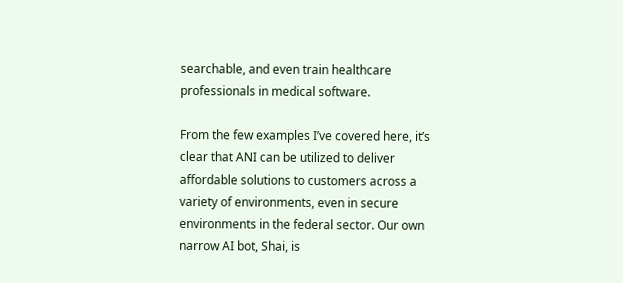searchable, and even train healthcare professionals in medical software.

From the few examples I’ve covered here, it’s clear that ANI can be utilized to deliver affordable solutions to customers across a variety of environments, even in secure environments in the federal sector. Our own narrow AI bot, Shai, is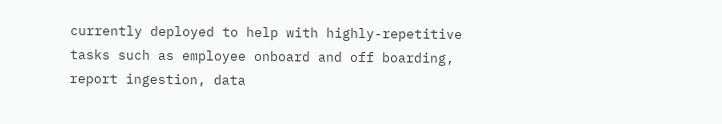currently deployed to help with highly-repetitive tasks such as employee onboard and off boarding, report ingestion, data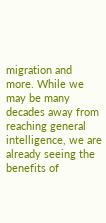migration and more. While we may be many decades away from reaching general intelligence, we are already seeing the benefits of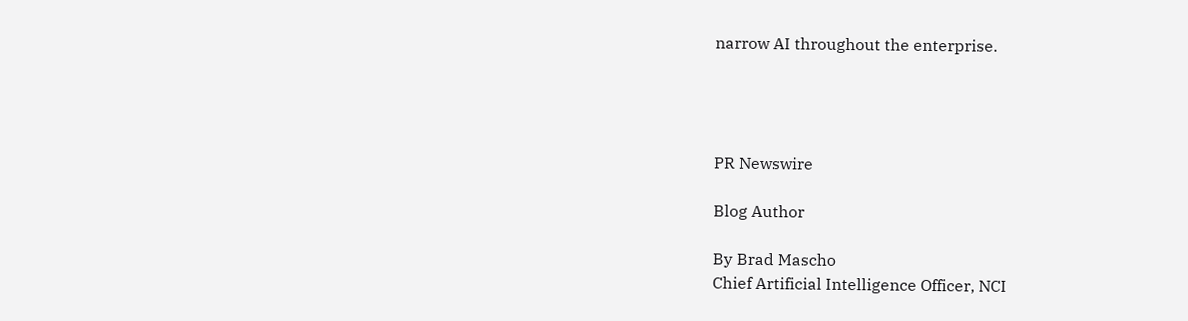narrow AI throughout the enterprise.




PR Newswire

Blog Author

By Brad Mascho
Chief Artificial Intelligence Officer, NCI